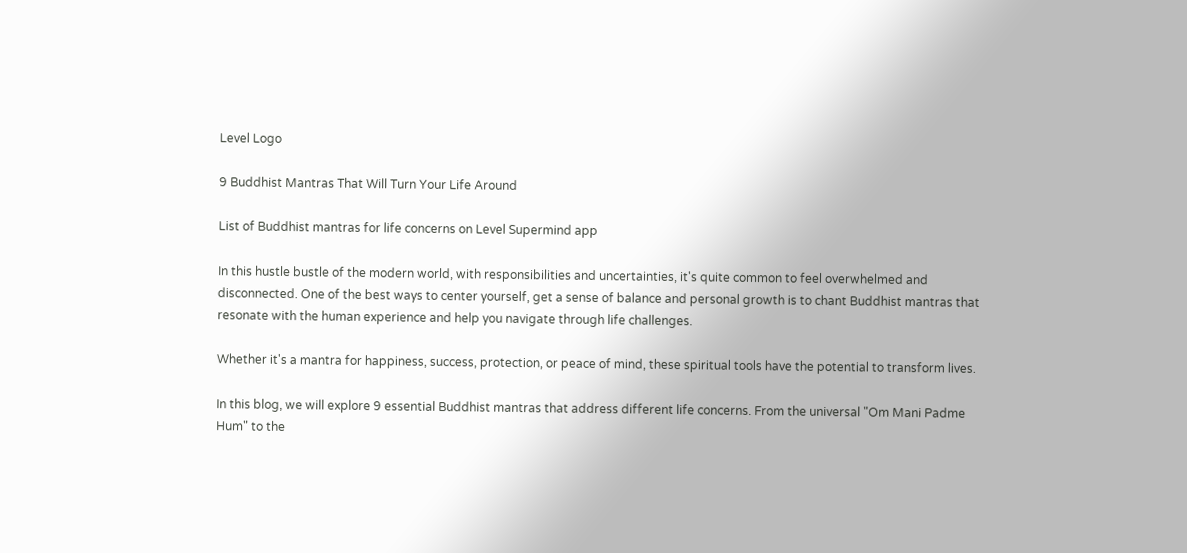Level Logo

9 Buddhist Mantras That Will Turn Your Life Around

List of Buddhist mantras for life concerns on Level Supermind app

In this hustle bustle of the modern world, with responsibilities and uncertainties, it's quite common to feel overwhelmed and disconnected. One of the best ways to center yourself, get a sense of balance and personal growth is to chant Buddhist mantras that resonate with the human experience and help you navigate through life challenges.

Whether it's a mantra for happiness, success, protection, or peace of mind, these spiritual tools have the potential to transform lives.

In this blog, we will explore 9 essential Buddhist mantras that address different life concerns. From the universal "Om Mani Padme Hum" to the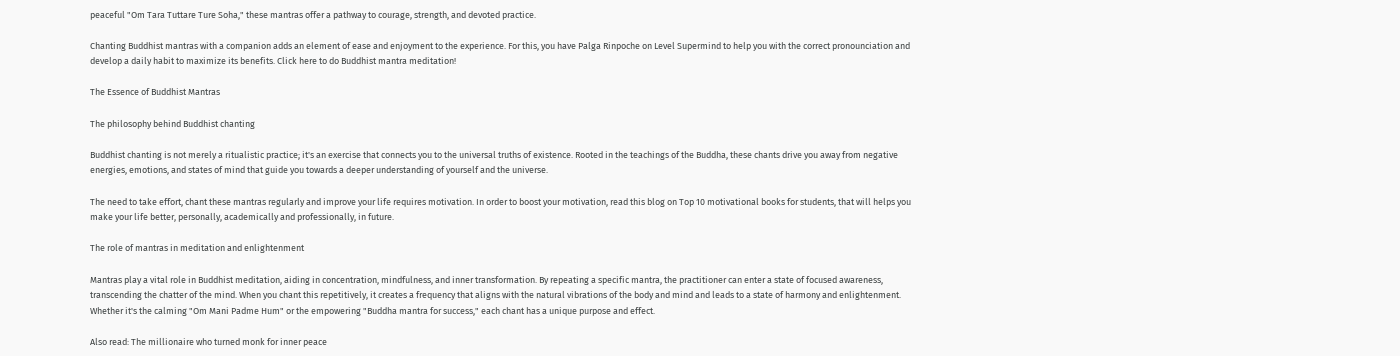peaceful "Om Tara Tuttare Ture Soha," these mantras offer a pathway to courage, strength, and devoted practice.

Chanting Buddhist mantras with a companion adds an element of ease and enjoyment to the experience. For this, you have Palga Rinpoche on Level Supermind to help you with the correct pronounciation and develop a daily habit to maximize its benefits. Click here to do Buddhist mantra meditation!

The Essence of Buddhist Mantras

The philosophy behind Buddhist chanting

Buddhist chanting is not merely a ritualistic practice; it's an exercise that connects you to the universal truths of existence. Rooted in the teachings of the Buddha, these chants drive you away from negative energies, emotions, and states of mind that guide you towards a deeper understanding of yourself and the universe.

The need to take effort, chant these mantras regularly and improve your life requires motivation. In order to boost your motivation, read this blog on Top 10 motivational books for students, that will helps you make your life better, personally, academically and professionally, in future.

The role of mantras in meditation and enlightenment

Mantras play a vital role in Buddhist meditation, aiding in concentration, mindfulness, and inner transformation. By repeating a specific mantra, the practitioner can enter a state of focused awareness, transcending the chatter of the mind. When you chant this repetitively, it creates a frequency that aligns with the natural vibrations of the body and mind and leads to a state of harmony and enlightenment. Whether it's the calming "Om Mani Padme Hum" or the empowering "Buddha mantra for success," each chant has a unique purpose and effect.

Also read: The millionaire who turned monk for inner peace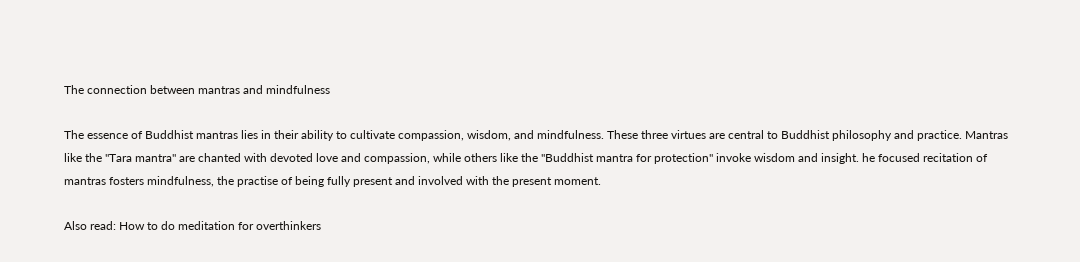The connection between mantras and mindfulness

The essence of Buddhist mantras lies in their ability to cultivate compassion, wisdom, and mindfulness. These three virtues are central to Buddhist philosophy and practice. Mantras like the "Tara mantra" are chanted with devoted love and compassion, while others like the "Buddhist mantra for protection" invoke wisdom and insight. he focused recitation of mantras fosters mindfulness, the practise of being fully present and involved with the present moment.

Also read: How to do meditation for overthinkers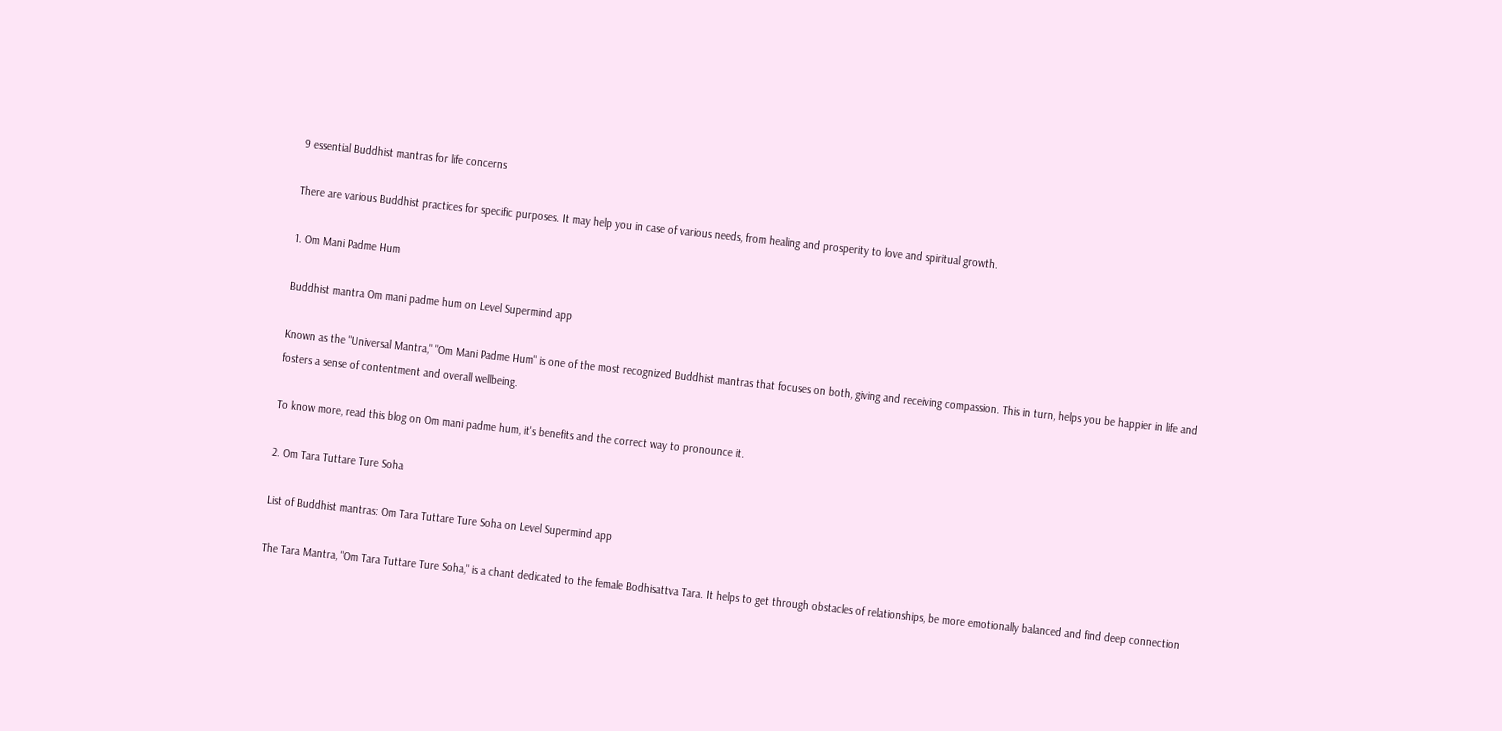9 essential Buddhist mantras for life concerns

There are various Buddhist practices for specific purposes. It may help you in case of various needs, from healing and prosperity to love and spiritual growth.

1. Om Mani Padme Hum

Buddhist mantra Om mani padme hum on Level Supermind app

Known as the "Universal Mantra," "Om Mani Padme Hum" is one of the most recognized Buddhist mantras that focuses on both, giving and receiving compassion. This in turn, helps you be happier in life and fosters a sense of contentment and overall wellbeing.

To know more, read this blog on Om mani padme hum, it's benefits and the correct way to pronounce it.

2. Om Tara Tuttare Ture Soha

List of Buddhist mantras: Om Tara Tuttare Ture Soha on Level Supermind app

The Tara Mantra, "Om Tara Tuttare Ture Soha," is a chant dedicated to the female Bodhisattva Tara. It helps to get through obstacles of relationships, be more emotionally balanced and find deep connection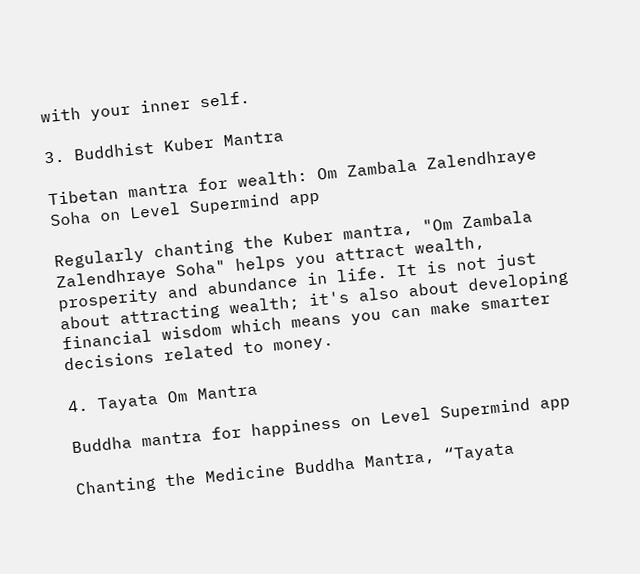with your inner self.

3. Buddhist Kuber Mantra

Tibetan mantra for wealth: Om Zambala Zalendhraye Soha on Level Supermind app

Regularly chanting the Kuber mantra, "Om Zambala Zalendhraye Soha" helps you attract wealth, prosperity and abundance in life. It is not just about attracting wealth; it's also about developing financial wisdom which means you can make smarter decisions related to money.

4. Tayata Om Mantra

Buddha mantra for happiness on Level Supermind app

Chanting the Medicine Buddha Mantra, “Tayata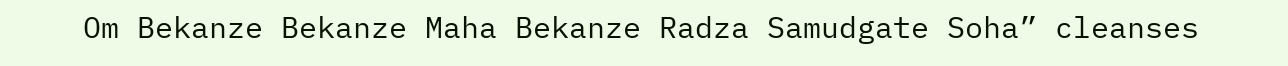Om Bekanze Bekanze Maha Bekanze Radza Samudgate Soha” cleanses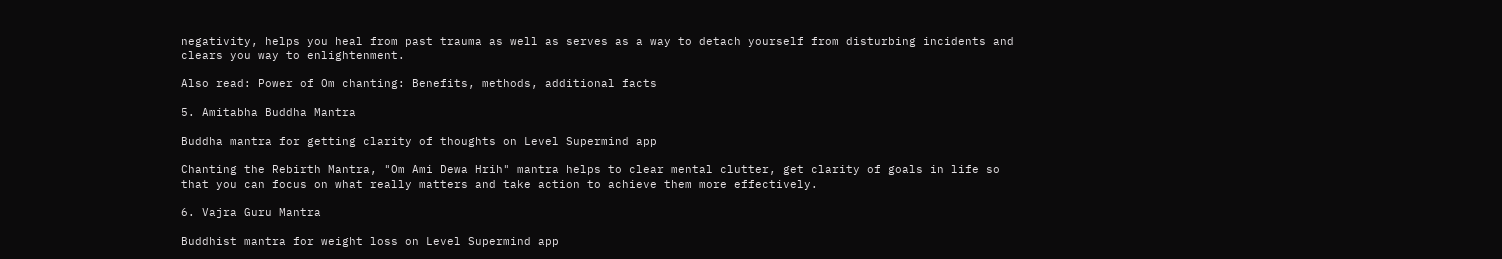negativity, helps you heal from past trauma as well as serves as a way to detach yourself from disturbing incidents and clears you way to enlightenment.

Also read: Power of Om chanting: Benefits, methods, additional facts

5. Amitabha Buddha Mantra

Buddha mantra for getting clarity of thoughts on Level Supermind app

Chanting the Rebirth Mantra, "Om Ami Dewa Hrih" mantra helps to clear mental clutter, get clarity of goals in life so that you can focus on what really matters and take action to achieve them more effectively.

6. Vajra Guru Mantra

Buddhist mantra for weight loss on Level Supermind app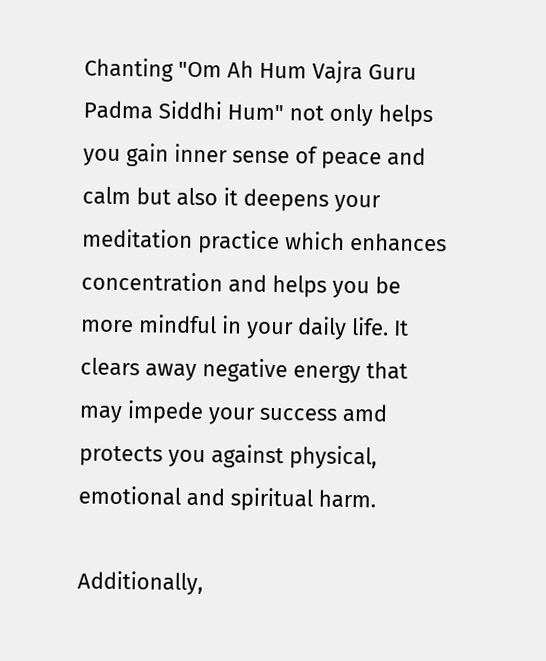Chanting "Om Ah Hum Vajra Guru Padma Siddhi Hum" not only helps you gain inner sense of peace and calm but also it deepens your meditation practice which enhances concentration and helps you be more mindful in your daily life. It clears away negative energy that may impede your success amd protects you against physical, emotional and spiritual harm.

Additionally,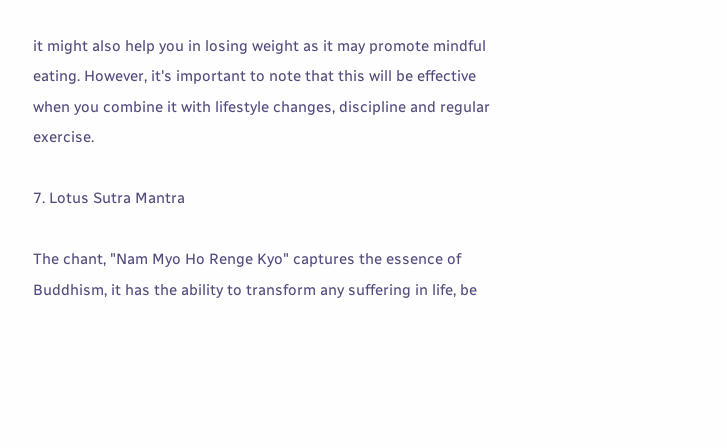it might also help you in losing weight as it may promote mindful eating. However, it's important to note that this will be effective when you combine it with lifestyle changes, discipline and regular exercise.

7. Lotus Sutra Mantra

The chant, "Nam Myo Ho Renge Kyo" captures the essence of Buddhism, it has the ability to transform any suffering in life, be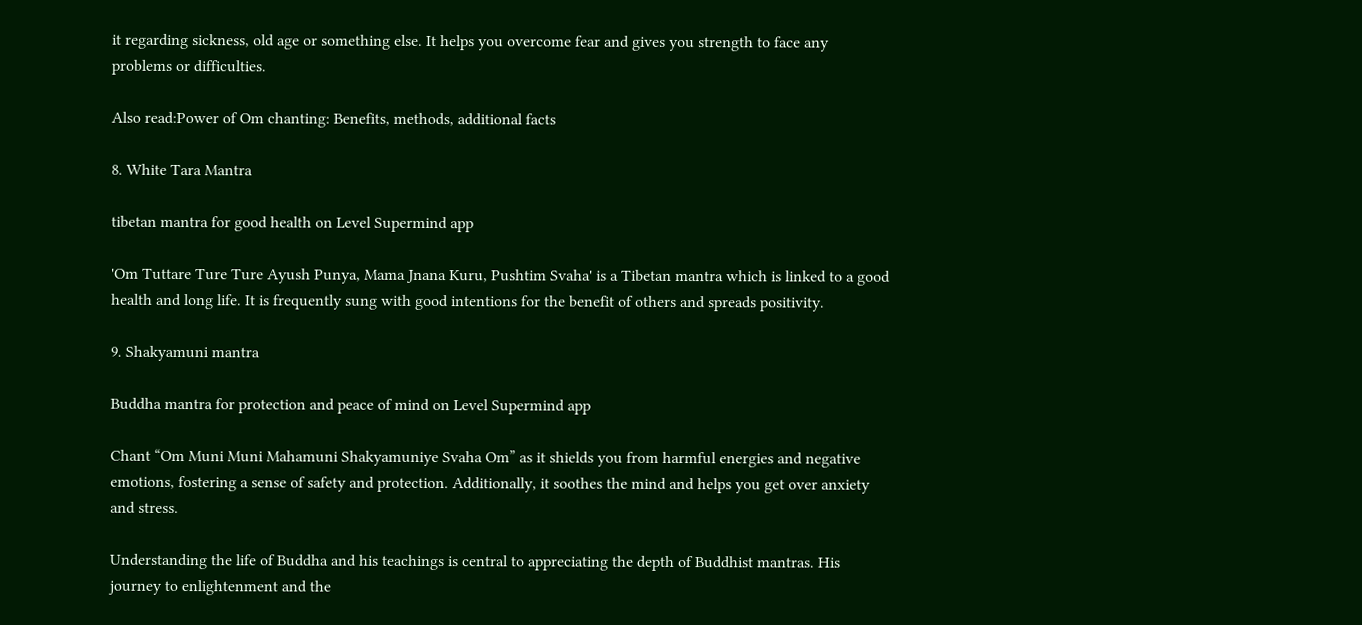it regarding sickness, old age or something else. It helps you overcome fear and gives you strength to face any problems or difficulties.

Also read:Power of Om chanting: Benefits, methods, additional facts

8. White Tara Mantra

tibetan mantra for good health on Level Supermind app

'Om Tuttare Ture Ture Ayush Punya, Mama Jnana Kuru, Pushtim Svaha' is a Tibetan mantra which is linked to a good health and long life. It is frequently sung with good intentions for the benefit of others and spreads positivity.

9. Shakyamuni mantra

Buddha mantra for protection and peace of mind on Level Supermind app

Chant “Om Muni Muni Mahamuni Shakyamuniye Svaha Om” as it shields you from harmful energies and negative emotions, fostering a sense of safety and protection. Additionally, it soothes the mind and helps you get over anxiety and stress.

Understanding the life of Buddha and his teachings is central to appreciating the depth of Buddhist mantras. His journey to enlightenment and the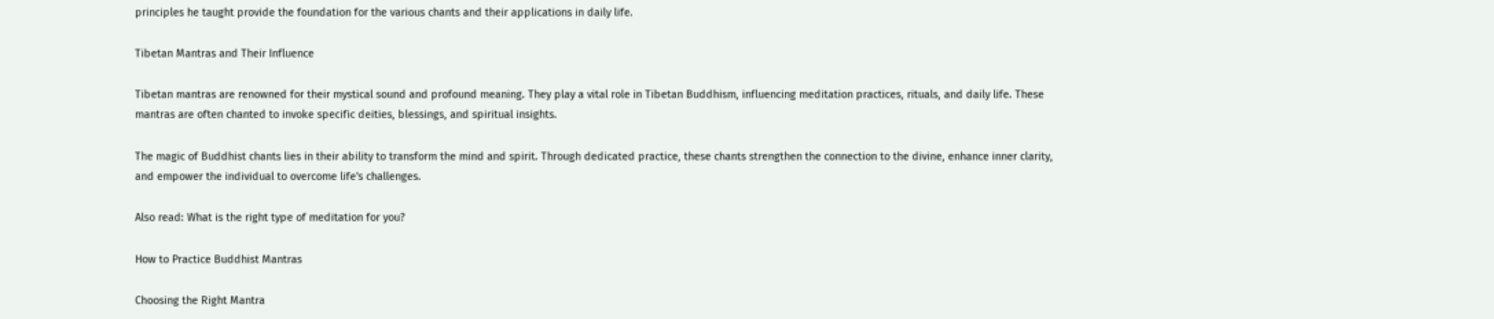principles he taught provide the foundation for the various chants and their applications in daily life.

Tibetan Mantras and Their Influence

Tibetan mantras are renowned for their mystical sound and profound meaning. They play a vital role in Tibetan Buddhism, influencing meditation practices, rituals, and daily life. These mantras are often chanted to invoke specific deities, blessings, and spiritual insights.

The magic of Buddhist chants lies in their ability to transform the mind and spirit. Through dedicated practice, these chants strengthen the connection to the divine, enhance inner clarity, and empower the individual to overcome life's challenges.

Also read: What is the right type of meditation for you?

How to Practice Buddhist Mantras

Choosing the Right Mantra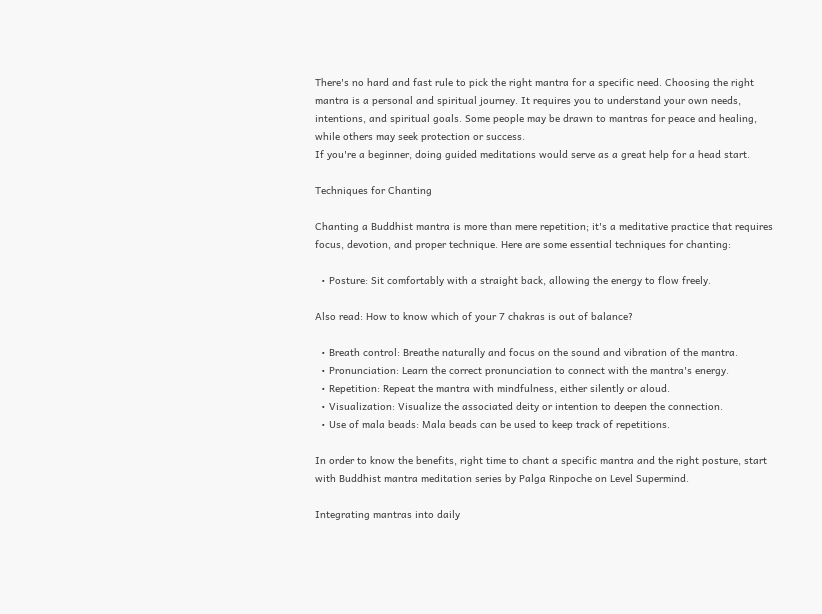There's no hard and fast rule to pick the right mantra for a specific need. Choosing the right mantra is a personal and spiritual journey. It requires you to understand your own needs, intentions, and spiritual goals. Some people may be drawn to mantras for peace and healing, while others may seek protection or success.
If you're a beginner, doing guided meditations would serve as a great help for a head start.

Techniques for Chanting

Chanting a Buddhist mantra is more than mere repetition; it's a meditative practice that requires focus, devotion, and proper technique. Here are some essential techniques for chanting:

  • Posture: Sit comfortably with a straight back, allowing the energy to flow freely.

Also read: How to know which of your 7 chakras is out of balance?

  • Breath control: Breathe naturally and focus on the sound and vibration of the mantra.
  • Pronunciation: Learn the correct pronunciation to connect with the mantra's energy.
  • Repetition: Repeat the mantra with mindfulness, either silently or aloud.
  • Visualization: Visualize the associated deity or intention to deepen the connection.
  • Use of mala beads: Mala beads can be used to keep track of repetitions.

In order to know the benefits, right time to chant a specific mantra and the right posture, start with Buddhist mantra meditation series by Palga Rinpoche on Level Supermind.

Integrating mantras into daily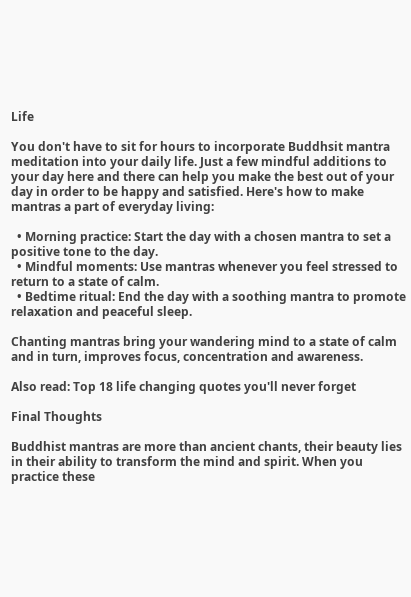Life

You don't have to sit for hours to incorporate Buddhsit mantra meditation into your daily life. Just a few mindful additions to your day here and there can help you make the best out of your day in order to be happy and satisfied. Here's how to make mantras a part of everyday living:

  • Morning practice: Start the day with a chosen mantra to set a positive tone to the day.
  • Mindful moments: Use mantras whenever you feel stressed to return to a state of calm.
  • Bedtime ritual: End the day with a soothing mantra to promote relaxation and peaceful sleep.

Chanting mantras bring your wandering mind to a state of calm and in turn, improves focus, concentration and awareness.

Also read: Top 18 life changing quotes you'll never forget

Final Thoughts

Buddhist mantras are more than ancient chants, their beauty lies in their ability to transform the mind and spirit. When you practice these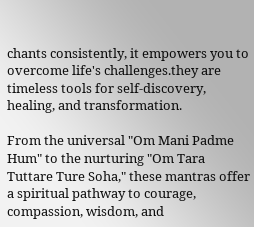chants consistently, it empowers you to overcome life's challenges.they are timeless tools for self-discovery, healing, and transformation.

From the universal "Om Mani Padme Hum" to the nurturing "Om Tara Tuttare Ture Soha," these mantras offer a spiritual pathway to courage, compassion, wisdom, and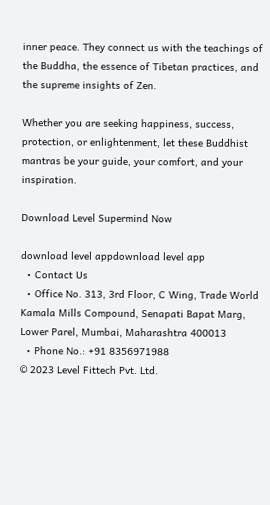inner peace. They connect us with the teachings of the Buddha, the essence of Tibetan practices, and the supreme insights of Zen.

Whether you are seeking happiness, success, protection, or enlightenment, let these Buddhist mantras be your guide, your comfort, and your inspiration.

Download Level Supermind Now

download level appdownload level app
  • Contact Us
  • Office No. 313, 3rd Floor, C Wing, Trade World Kamala Mills Compound, Senapati Bapat Marg, Lower Parel, Mumbai, Maharashtra 400013
  • Phone No.: +91 8356971988
© 2023 Level Fittech Pvt. Ltd.